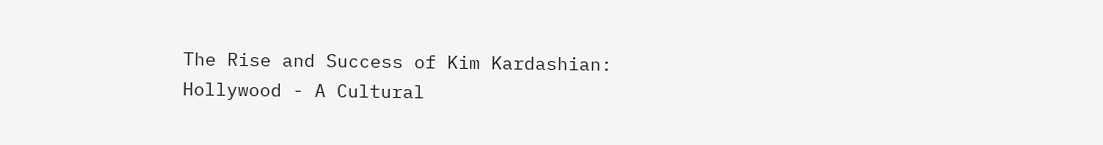The Rise and Success of Kim Kardashian: Hollywood - A Cultural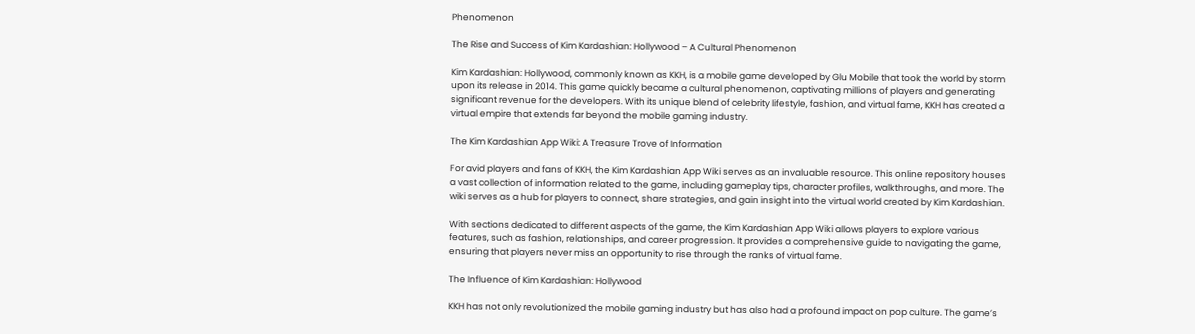Phenomenon

The Rise and Success of Kim Kardashian: Hollywood – A Cultural Phenomenon

Kim Kardashian: Hollywood, commonly known as KKH, is a mobile game developed by Glu Mobile that took the world by storm upon its release in 2014. This game quickly became a cultural phenomenon, captivating millions of players and generating significant revenue for the developers. With its unique blend of celebrity lifestyle, fashion, and virtual fame, KKH has created a virtual empire that extends far beyond the mobile gaming industry.

The Kim Kardashian App Wiki: A Treasure Trove of Information

For avid players and fans of KKH, the Kim Kardashian App Wiki serves as an invaluable resource. This online repository houses a vast collection of information related to the game, including gameplay tips, character profiles, walkthroughs, and more. The wiki serves as a hub for players to connect, share strategies, and gain insight into the virtual world created by Kim Kardashian.

With sections dedicated to different aspects of the game, the Kim Kardashian App Wiki allows players to explore various features, such as fashion, relationships, and career progression. It provides a comprehensive guide to navigating the game, ensuring that players never miss an opportunity to rise through the ranks of virtual fame.

The Influence of Kim Kardashian: Hollywood

KKH has not only revolutionized the mobile gaming industry but has also had a profound impact on pop culture. The game’s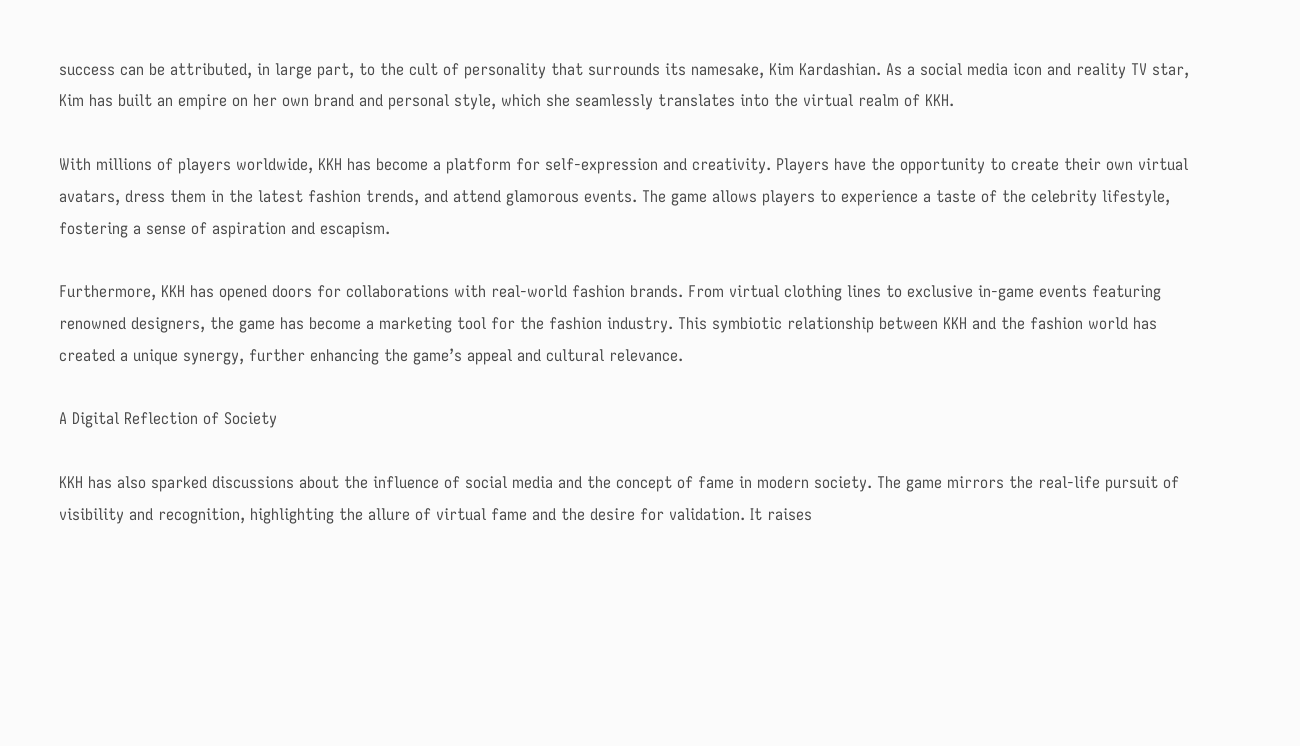success can be attributed, in large part, to the cult of personality that surrounds its namesake, Kim Kardashian. As a social media icon and reality TV star, Kim has built an empire on her own brand and personal style, which she seamlessly translates into the virtual realm of KKH.

With millions of players worldwide, KKH has become a platform for self-expression and creativity. Players have the opportunity to create their own virtual avatars, dress them in the latest fashion trends, and attend glamorous events. The game allows players to experience a taste of the celebrity lifestyle, fostering a sense of aspiration and escapism.

Furthermore, KKH has opened doors for collaborations with real-world fashion brands. From virtual clothing lines to exclusive in-game events featuring renowned designers, the game has become a marketing tool for the fashion industry. This symbiotic relationship between KKH and the fashion world has created a unique synergy, further enhancing the game’s appeal and cultural relevance.

A Digital Reflection of Society

KKH has also sparked discussions about the influence of social media and the concept of fame in modern society. The game mirrors the real-life pursuit of visibility and recognition, highlighting the allure of virtual fame and the desire for validation. It raises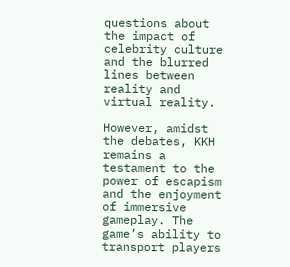questions about the impact of celebrity culture and the blurred lines between reality and virtual reality.

However, amidst the debates, KKH remains a testament to the power of escapism and the enjoyment of immersive gameplay. The game’s ability to transport players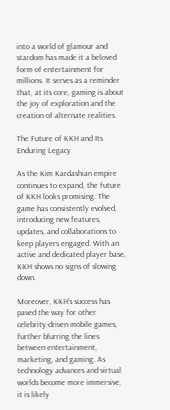into a world of glamour and stardom has made it a beloved form of entertainment for millions. It serves as a reminder that, at its core, gaming is about the joy of exploration and the creation of alternate realities.

The Future of KKH and Its Enduring Legacy

As the Kim Kardashian empire continues to expand, the future of KKH looks promising. The game has consistently evolved, introducing new features, updates, and collaborations to keep players engaged. With an active and dedicated player base, KKH shows no signs of slowing down.

Moreover, KKH’s success has paved the way for other celebrity-driven mobile games, further blurring the lines between entertainment, marketing, and gaming. As technology advances and virtual worlds become more immersive, it is likely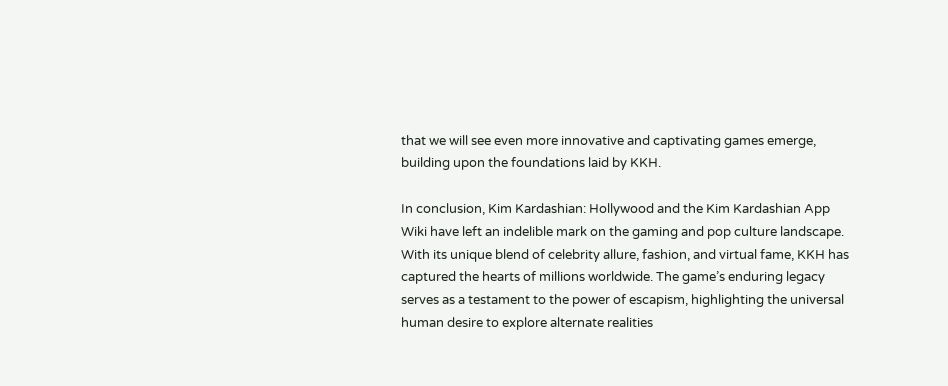that we will see even more innovative and captivating games emerge, building upon the foundations laid by KKH.

In conclusion, Kim Kardashian: Hollywood and the Kim Kardashian App Wiki have left an indelible mark on the gaming and pop culture landscape. With its unique blend of celebrity allure, fashion, and virtual fame, KKH has captured the hearts of millions worldwide. The game’s enduring legacy serves as a testament to the power of escapism, highlighting the universal human desire to explore alternate realities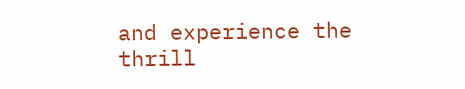and experience the thrill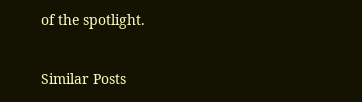of the spotlight.

Similar Posts